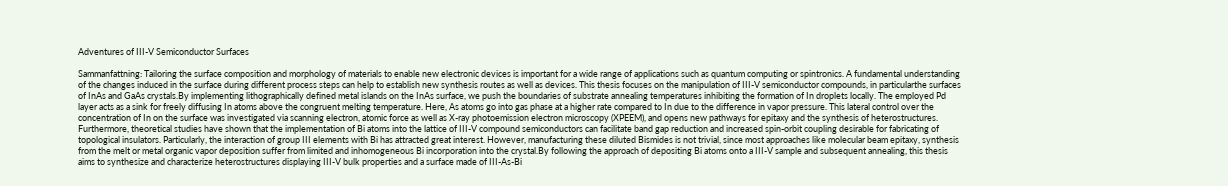Adventures of III-V Semiconductor Surfaces

Sammanfattning: Tailoring the surface composition and morphology of materials to enable new electronic devices is important for a wide range of applications such as quantum computing or spintronics. A fundamental understanding of the changes induced in the surface during different process steps can help to establish new synthesis routes as well as devices. This thesis focuses on the manipulation of III-V semiconductor compounds, in particularthe surfaces of InAs and GaAs crystals.By implementing lithographically defined metal islands on the InAs surface, we push the boundaries of substrate annealing temperatures inhibiting the formation of In droplets locally. The employed Pd layer acts as a sink for freely diffusing In atoms above the congruent melting temperature. Here, As atoms go into gas phase at a higher rate compared to In due to the difference in vapor pressure. This lateral control over the concentration of In on the surface was investigated via scanning electron, atomic force as well as X-ray photoemission electron microscopy (XPEEM), and opens new pathways for epitaxy and the synthesis of heterostructures. Furthermore, theoretical studies have shown that the implementation of Bi atoms into the lattice of III-V compound semiconductors can facilitate band gap reduction and increased spin-orbit coupling desirable for fabricating of topological insulators. Particularly, the interaction of group III elements with Bi has attracted great interest. However, manufacturing these diluted Bismides is not trivial, since most approaches like molecular beam epitaxy, synthesis from the melt or metal organic vapor deposition suffer from limited and inhomogeneous Bi incorporation into the crystal.By following the approach of depositing Bi atoms onto a III-V sample and subsequent annealing, this thesis aims to synthesize and characterize heterostructures displaying III-V bulk properties and a surface made of III-As-Bi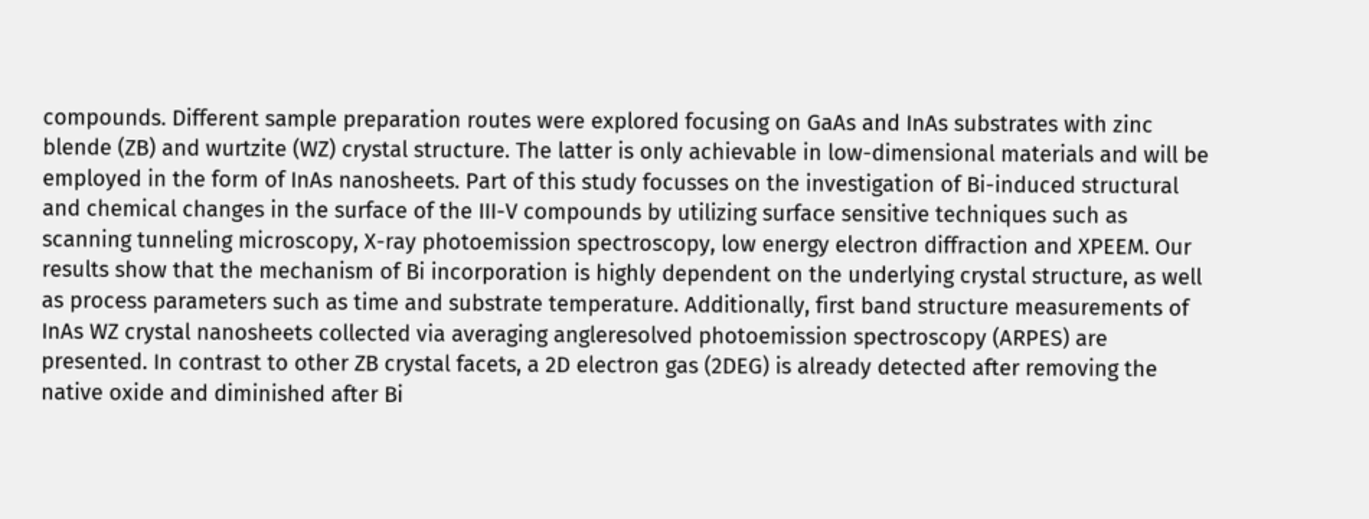compounds. Different sample preparation routes were explored focusing on GaAs and InAs substrates with zinc blende (ZB) and wurtzite (WZ) crystal structure. The latter is only achievable in low-dimensional materials and will be employed in the form of InAs nanosheets. Part of this study focusses on the investigation of Bi-induced structural and chemical changes in the surface of the III-V compounds by utilizing surface sensitive techniques such as scanning tunneling microscopy, X-ray photoemission spectroscopy, low energy electron diffraction and XPEEM. Our results show that the mechanism of Bi incorporation is highly dependent on the underlying crystal structure, as well as process parameters such as time and substrate temperature. Additionally, first band structure measurements of InAs WZ crystal nanosheets collected via averaging angleresolved photoemission spectroscopy (ARPES) are presented. In contrast to other ZB crystal facets, a 2D electron gas (2DEG) is already detected after removing the native oxide and diminished after Bi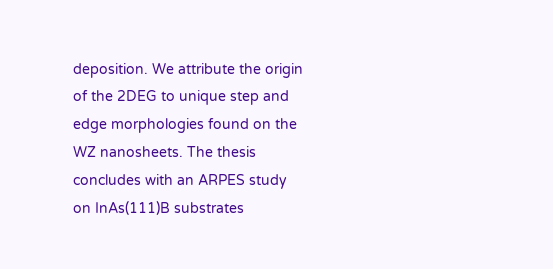deposition. We attribute the origin of the 2DEG to unique step and edge morphologies found on the WZ nanosheets. The thesis concludes with an ARPES study on InAs(111)B substrates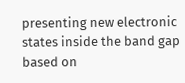presenting new electronic states inside the band gap based on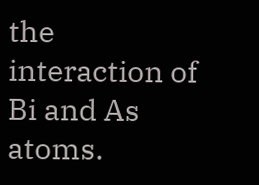the interaction of Bi and As atoms.